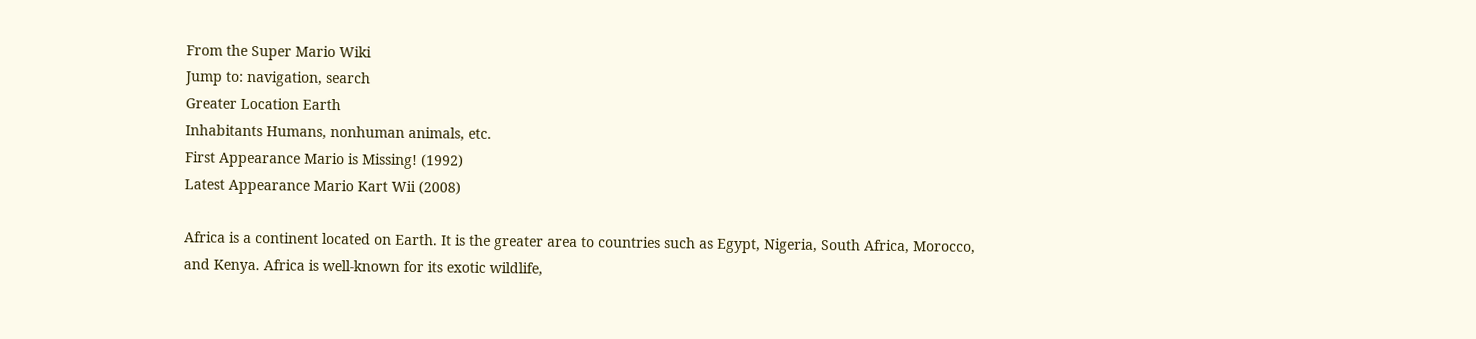From the Super Mario Wiki
Jump to: navigation, search
Greater Location Earth
Inhabitants Humans, nonhuman animals, etc.
First Appearance Mario is Missing! (1992)
Latest Appearance Mario Kart Wii (2008)

Africa is a continent located on Earth. It is the greater area to countries such as Egypt, Nigeria, South Africa, Morocco, and Kenya. Africa is well-known for its exotic wildlife,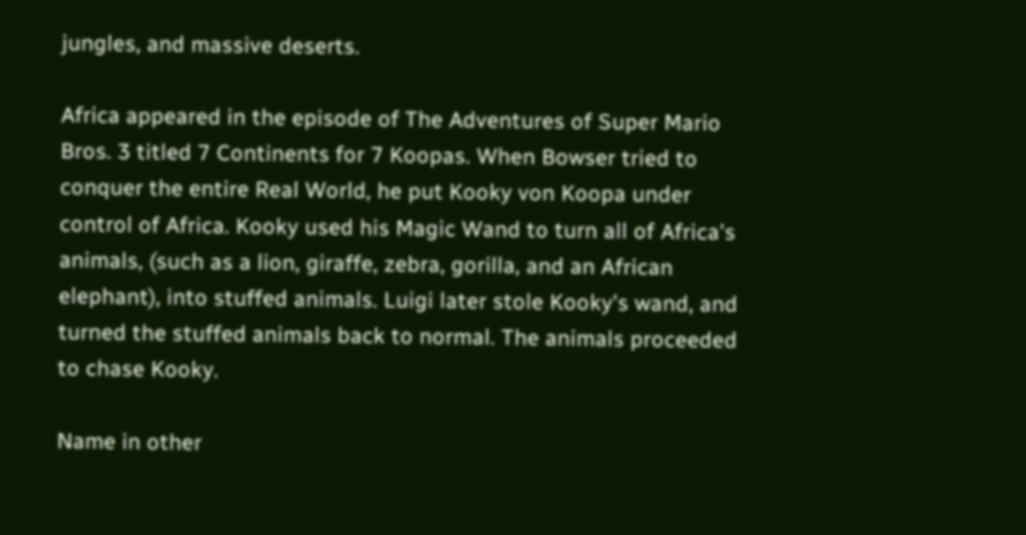jungles, and massive deserts.

Africa appeared in the episode of The Adventures of Super Mario Bros. 3 titled 7 Continents for 7 Koopas. When Bowser tried to conquer the entire Real World, he put Kooky von Koopa under control of Africa. Kooky used his Magic Wand to turn all of Africa's animals, (such as a lion, giraffe, zebra, gorilla, and an African elephant), into stuffed animals. Luigi later stole Kooky's wand, and turned the stuffed animals back to normal. The animals proceeded to chase Kooky.

Name in other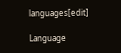languages[edit]

Language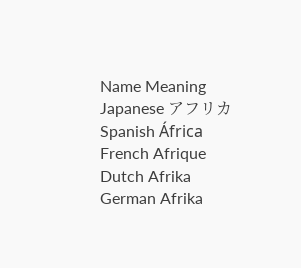Name Meaning
Japanese アフリカ
Spanish África
French Afrique
Dutch Afrika
German Afrika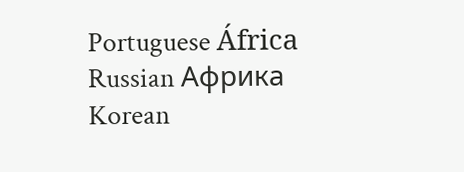Portuguese África
Russian Африка
Korean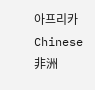아프리카
Chinese 非洲